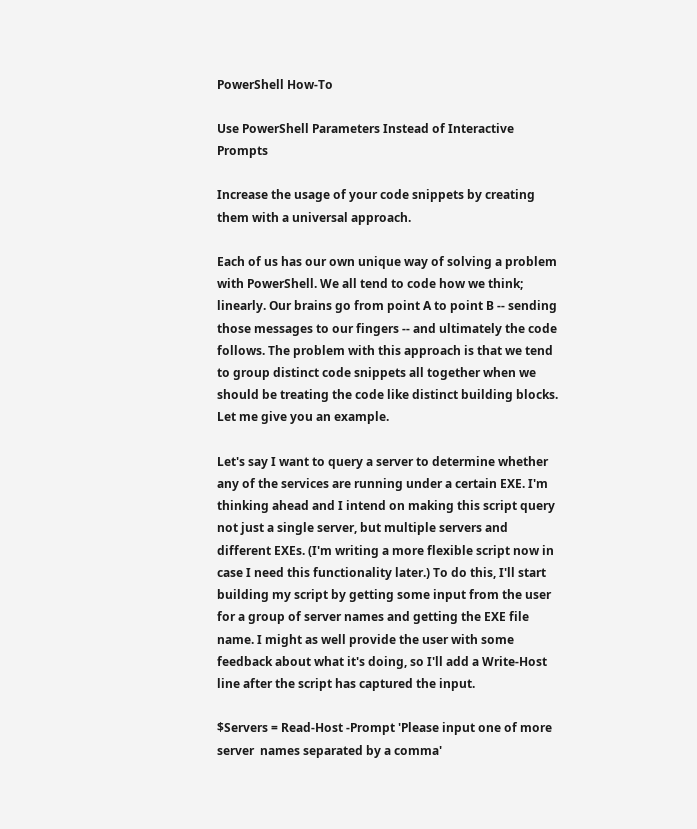PowerShell How-To

Use PowerShell Parameters Instead of Interactive Prompts

Increase the usage of your code snippets by creating them with a universal approach.

Each of us has our own unique way of solving a problem with PowerShell. We all tend to code how we think; linearly. Our brains go from point A to point B -- sending those messages to our fingers -- and ultimately the code follows. The problem with this approach is that we tend to group distinct code snippets all together when we should be treating the code like distinct building blocks. Let me give you an example.

Let's say I want to query a server to determine whether any of the services are running under a certain EXE. I'm thinking ahead and I intend on making this script query not just a single server, but multiple servers and different EXEs. (I'm writing a more flexible script now in case I need this functionality later.) To do this, I'll start building my script by getting some input from the user for a group of server names and getting the EXE file name. I might as well provide the user with some feedback about what it's doing, so I'll add a Write-Host line after the script has captured the input.

$Servers = Read-Host -Prompt 'Please input one of more server  names separated by a comma'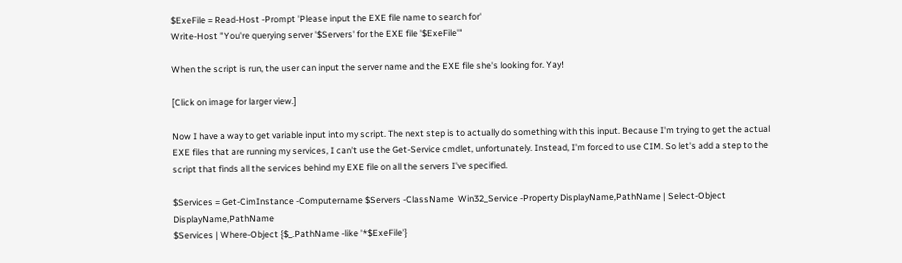$ExeFile = Read-Host -Prompt 'Please input the EXE file name to search for'
Write-Host "You're querying server '$Servers' for the EXE file '$ExeFile'"

When the script is run, the user can input the server name and the EXE file she's looking for. Yay!

[Click on image for larger view.]

Now I have a way to get variable input into my script. The next step is to actually do something with this input. Because I'm trying to get the actual EXE files that are running my services, I can't use the Get-Service cmdlet, unfortunately. Instead, I'm forced to use CIM. So let's add a step to the script that finds all the services behind my EXE file on all the servers I've specified.

$Services = Get-CimInstance -Computername $Servers -ClassName  Win32_Service -Property DisplayName,PathName | Select-Object  DisplayName,PathName
$Services | Where-Object {$_.PathName -like '*$ExeFile'}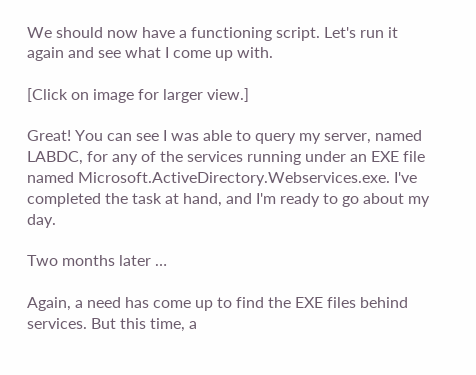We should now have a functioning script. Let's run it again and see what I come up with.

[Click on image for larger view.]

Great! You can see I was able to query my server, named LABDC, for any of the services running under an EXE file named Microsoft.ActiveDirectory.Webservices.exe. I've completed the task at hand, and I'm ready to go about my day.

Two months later …

Again, a need has come up to find the EXE files behind services. But this time, a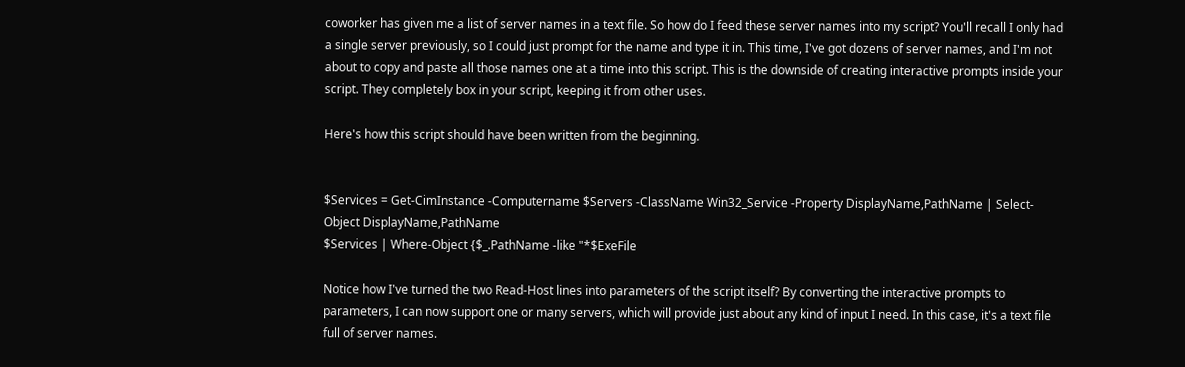coworker has given me a list of server names in a text file. So how do I feed these server names into my script? You'll recall I only had a single server previously, so I could just prompt for the name and type it in. This time, I've got dozens of server names, and I'm not about to copy and paste all those names one at a time into this script. This is the downside of creating interactive prompts inside your script. They completely box in your script, keeping it from other uses.

Here's how this script should have been written from the beginning.


$Services = Get-CimInstance -Computername $Servers -ClassName Win32_Service -Property DisplayName,PathName | Select-Object DisplayName,PathName
$Services | Where-Object {$_.PathName -like "*$ExeFile

Notice how I've turned the two Read-Host lines into parameters of the script itself? By converting the interactive prompts to parameters, I can now support one or many servers, which will provide just about any kind of input I need. In this case, it's a text file full of server names.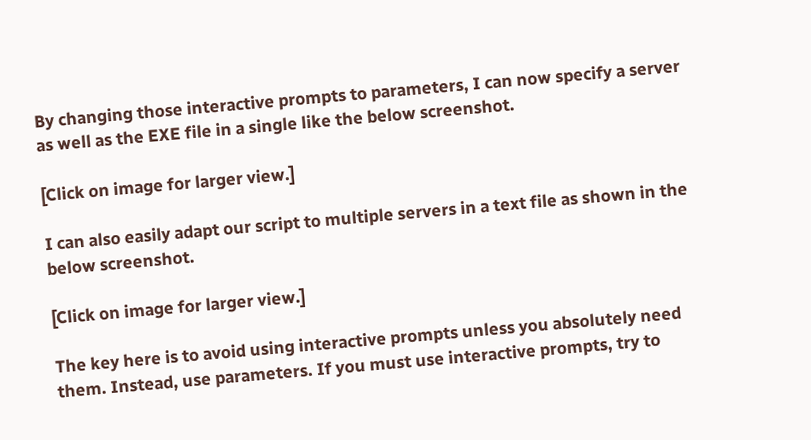By changing those interactive prompts to parameters, I can now specify a server as well as the EXE file in a single like the below screenshot.

[Click on image for larger view.]

I can also easily adapt our script to multiple servers in a text file as shown in the below screenshot.

[Click on image for larger view.]

The key here is to avoid using interactive prompts unless you absolutely need them. Instead, use parameters. If you must use interactive prompts, try to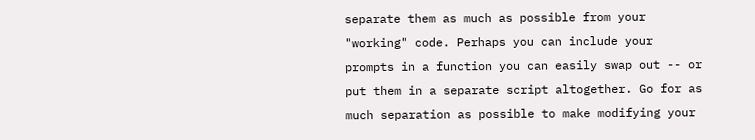separate them as much as possible from your "working" code. Perhaps you can include your prompts in a function you can easily swap out -- or put them in a separate script altogether. Go for as much separation as possible to make modifying your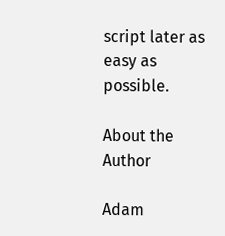script later as easy as possible.

About the Author

Adam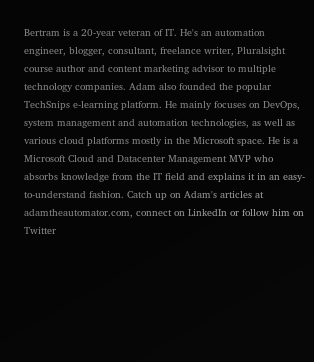Bertram is a 20-year veteran of IT. He's an automation engineer, blogger, consultant, freelance writer, Pluralsight course author and content marketing advisor to multiple technology companies. Adam also founded the popular TechSnips e-learning platform. He mainly focuses on DevOps, system management and automation technologies, as well as various cloud platforms mostly in the Microsoft space. He is a Microsoft Cloud and Datacenter Management MVP who absorbs knowledge from the IT field and explains it in an easy-to-understand fashion. Catch up on Adam's articles at adamtheautomator.com, connect on LinkedIn or follow him on Twitter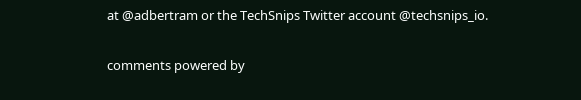at @adbertram or the TechSnips Twitter account @techsnips_io.

comments powered by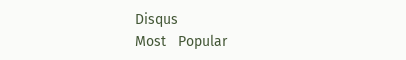Disqus
Most   Popular